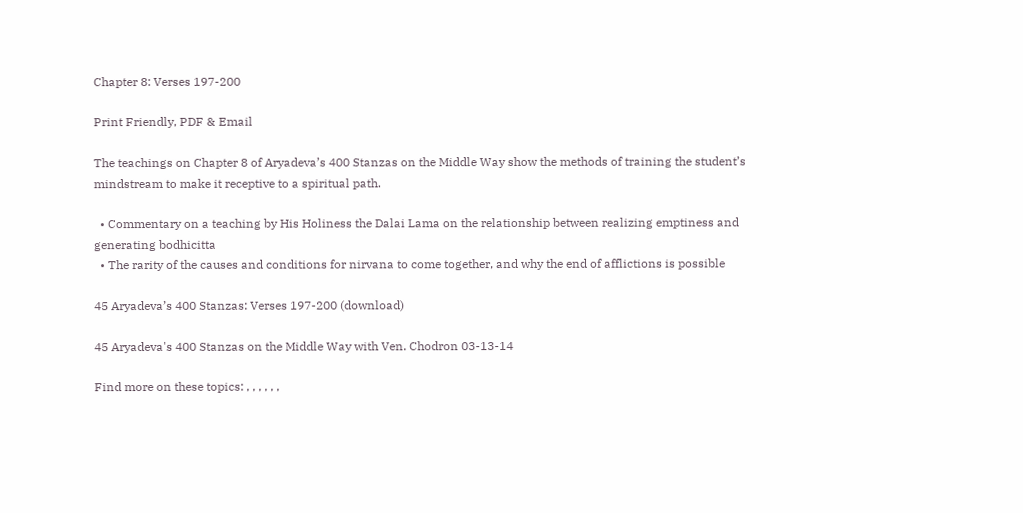Chapter 8: Verses 197-200

Print Friendly, PDF & Email

The teachings on Chapter 8 of Aryadeva’s 400 Stanzas on the Middle Way show the methods of training the student’s mindstream to make it receptive to a spiritual path.

  • Commentary on a teaching by His Holiness the Dalai Lama on the relationship between realizing emptiness and generating bodhicitta
  • The rarity of the causes and conditions for nirvana to come together, and why the end of afflictions is possible

45 Aryadeva’s 400 Stanzas: Verses 197-200 (download)

45 Aryadeva's 400 Stanzas on the Middle Way with Ven. Chodron 03-13-14

Find more on these topics: , , , , , ,